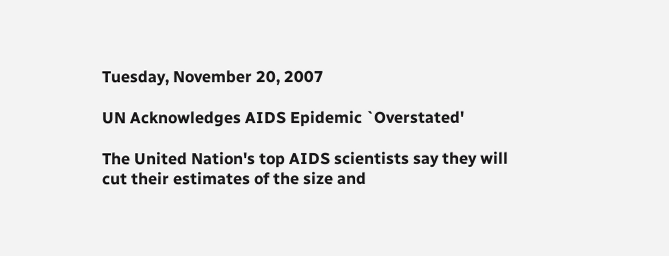Tuesday, November 20, 2007

UN Acknowledges AIDS Epidemic `Overstated'

The United Nation's top AIDS scientists say they will cut their estimates of the size and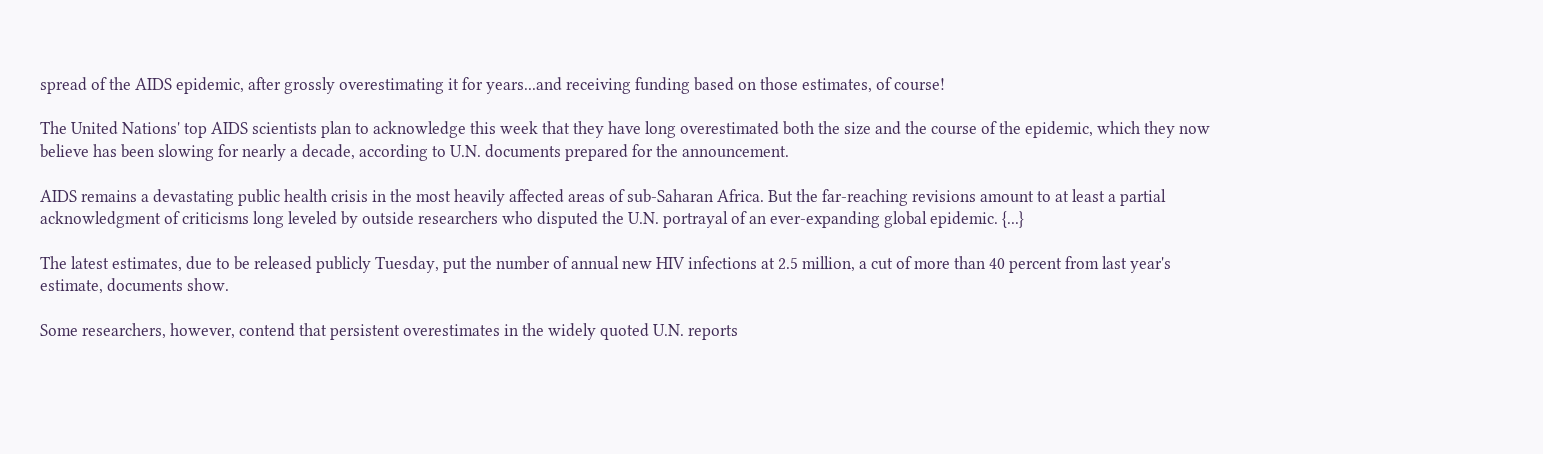spread of the AIDS epidemic, after grossly overestimating it for years...and receiving funding based on those estimates, of course!

The United Nations' top AIDS scientists plan to acknowledge this week that they have long overestimated both the size and the course of the epidemic, which they now believe has been slowing for nearly a decade, according to U.N. documents prepared for the announcement.

AIDS remains a devastating public health crisis in the most heavily affected areas of sub-Saharan Africa. But the far-reaching revisions amount to at least a partial acknowledgment of criticisms long leveled by outside researchers who disputed the U.N. portrayal of an ever-expanding global epidemic. {...}

The latest estimates, due to be released publicly Tuesday, put the number of annual new HIV infections at 2.5 million, a cut of more than 40 percent from last year's estimate, documents show.

Some researchers, however, contend that persistent overestimates in the widely quoted U.N. reports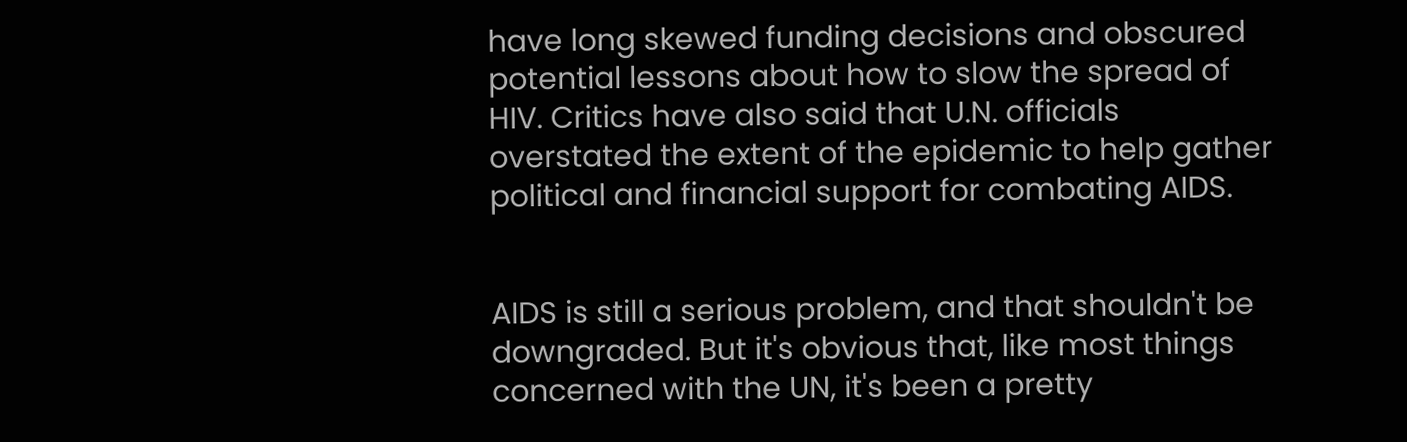have long skewed funding decisions and obscured potential lessons about how to slow the spread of HIV. Critics have also said that U.N. officials overstated the extent of the epidemic to help gather political and financial support for combating AIDS.


AIDS is still a serious problem, and that shouldn't be downgraded. But it's obvious that, like most things concerned with the UN, it's been a pretty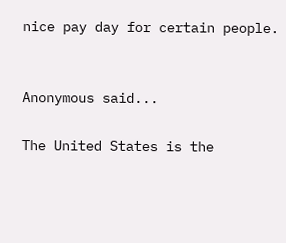nice pay day for certain people.


Anonymous said...

The United States is the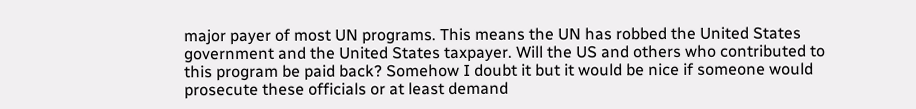major payer of most UN programs. This means the UN has robbed the United States government and the United States taxpayer. Will the US and others who contributed to this program be paid back? Somehow I doubt it but it would be nice if someone would prosecute these officials or at least demand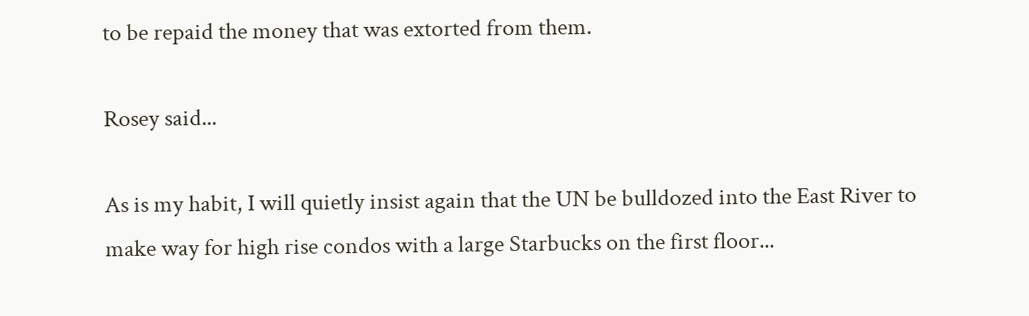to be repaid the money that was extorted from them.

Rosey said...

As is my habit, I will quietly insist again that the UN be bulldozed into the East River to make way for high rise condos with a large Starbucks on the first floor...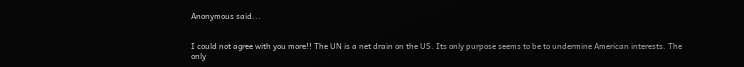Anonymous said...


I could not agree with you more!! The UN is a net drain on the US. Its only purpose seems to be to undermine American interests. The only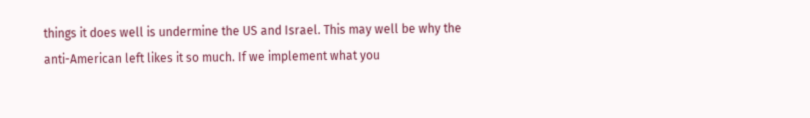things it does well is undermine the US and Israel. This may well be why the anti-American left likes it so much. If we implement what you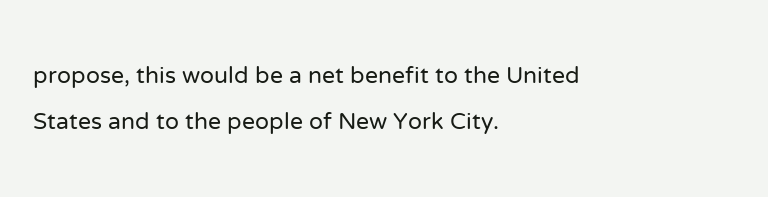propose, this would be a net benefit to the United States and to the people of New York City.